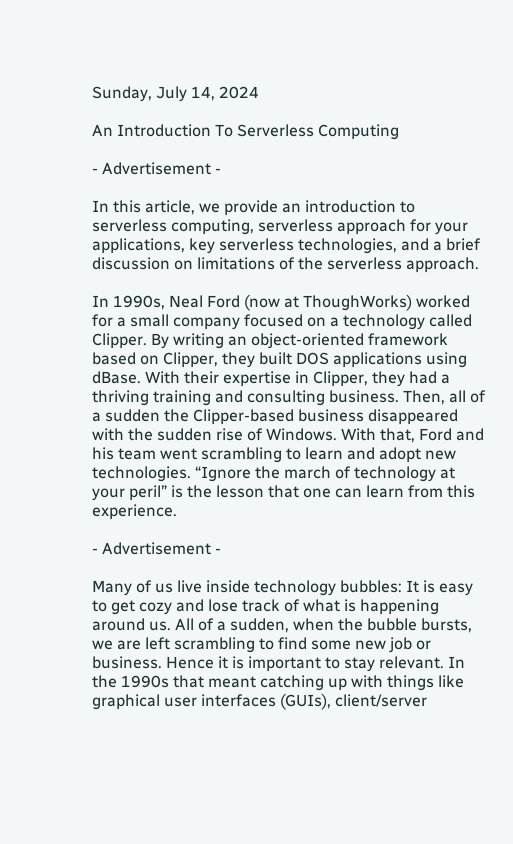Sunday, July 14, 2024

An Introduction To Serverless Computing

- Advertisement -

In this article, we provide an introduction to serverless computing, serverless approach for your applications, key serverless technologies, and a brief discussion on limitations of the serverless approach.

In 1990s, Neal Ford (now at ThoughWorks) worked for a small company focused on a technology called Clipper. By writing an object-oriented framework based on Clipper, they built DOS applications using dBase. With their expertise in Clipper, they had a thriving training and consulting business. Then, all of a sudden the Clipper-based business disappeared with the sudden rise of Windows. With that, Ford and his team went scrambling to learn and adopt new technologies. “Ignore the march of technology at your peril” is the lesson that one can learn from this experience.

- Advertisement -

Many of us live inside technology bubbles: It is easy to get cozy and lose track of what is happening around us. All of a sudden, when the bubble bursts, we are left scrambling to find some new job or business. Hence it is important to stay relevant. In the 1990s that meant catching up with things like graphical user interfaces (GUIs), client/server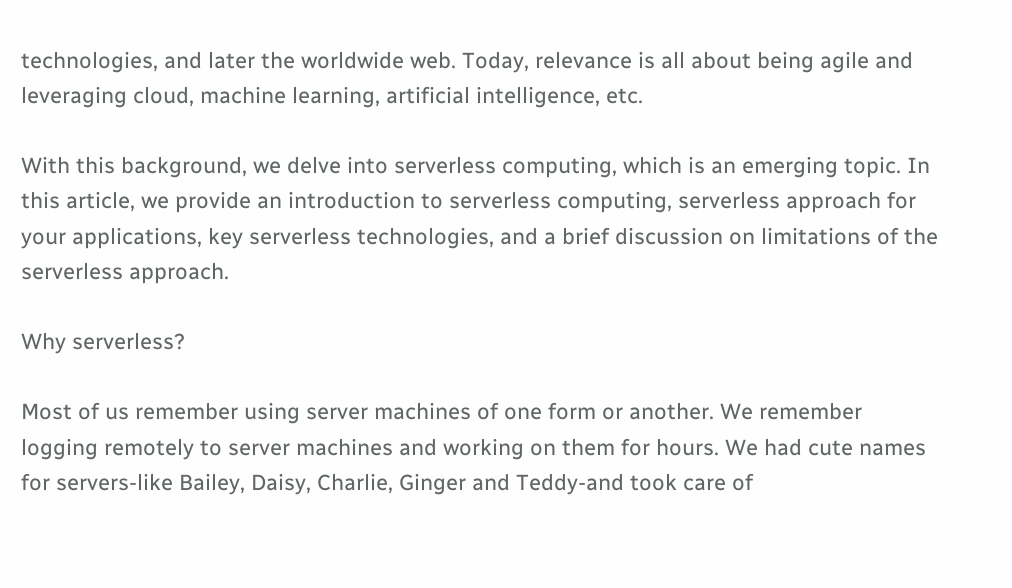technologies, and later the worldwide web. Today, relevance is all about being agile and leveraging cloud, machine learning, artificial intelligence, etc.

With this background, we delve into serverless computing, which is an emerging topic. In this article, we provide an introduction to serverless computing, serverless approach for your applications, key serverless technologies, and a brief discussion on limitations of the serverless approach.

Why serverless?

Most of us remember using server machines of one form or another. We remember logging remotely to server machines and working on them for hours. We had cute names for servers-like Bailey, Daisy, Charlie, Ginger and Teddy-and took care of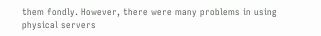them fondly. However, there were many problems in using physical servers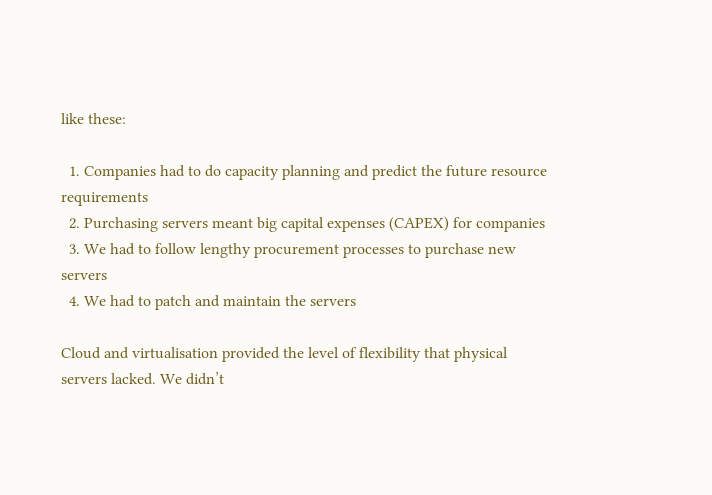like these:

  1. Companies had to do capacity planning and predict the future resource requirements
  2. Purchasing servers meant big capital expenses (CAPEX) for companies
  3. We had to follow lengthy procurement processes to purchase new servers
  4. We had to patch and maintain the servers

Cloud and virtualisation provided the level of flexibility that physical servers lacked. We didn’t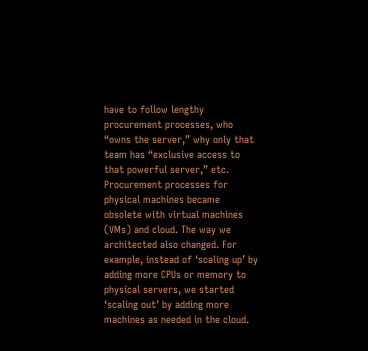have to follow lengthy procurement processes, who “owns the server,” why only that team has “exclusive access to that powerful server,” etc. Procurement processes for physical machines became obsolete with virtual machines (VMs) and cloud. The way we architected also changed. For example, instead of ‘scaling up’ by adding more CPUs or memory to physical servers, we started ‘scaling out’ by adding more machines as needed in the cloud.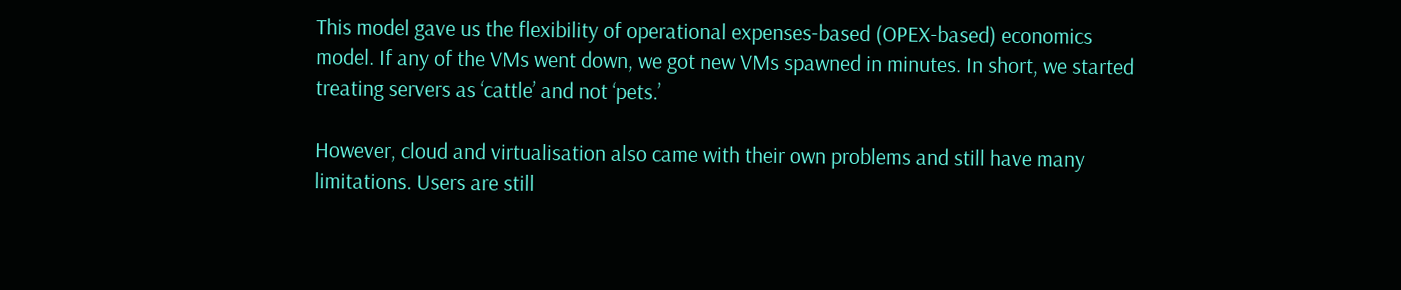This model gave us the flexibility of operational expenses-based (OPEX-based) economics model. If any of the VMs went down, we got new VMs spawned in minutes. In short, we started treating servers as ‘cattle’ and not ‘pets.’

However, cloud and virtualisation also came with their own problems and still have many limitations. Users are still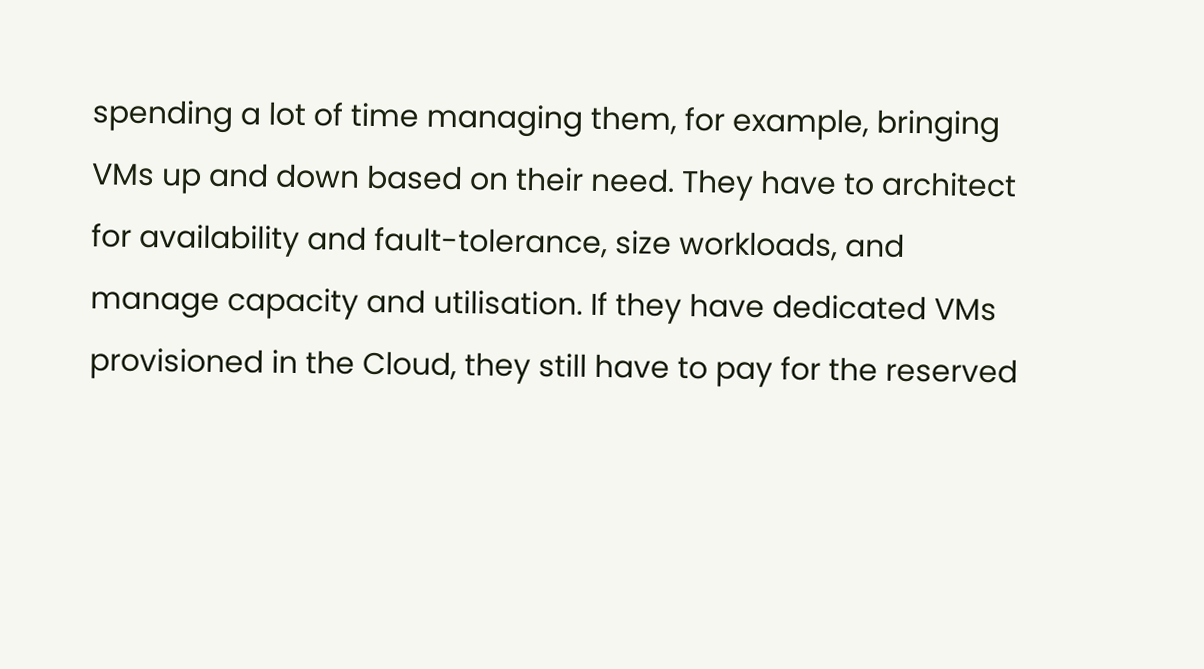spending a lot of time managing them, for example, bringing VMs up and down based on their need. They have to architect for availability and fault-tolerance, size workloads, and manage capacity and utilisation. If they have dedicated VMs provisioned in the Cloud, they still have to pay for the reserved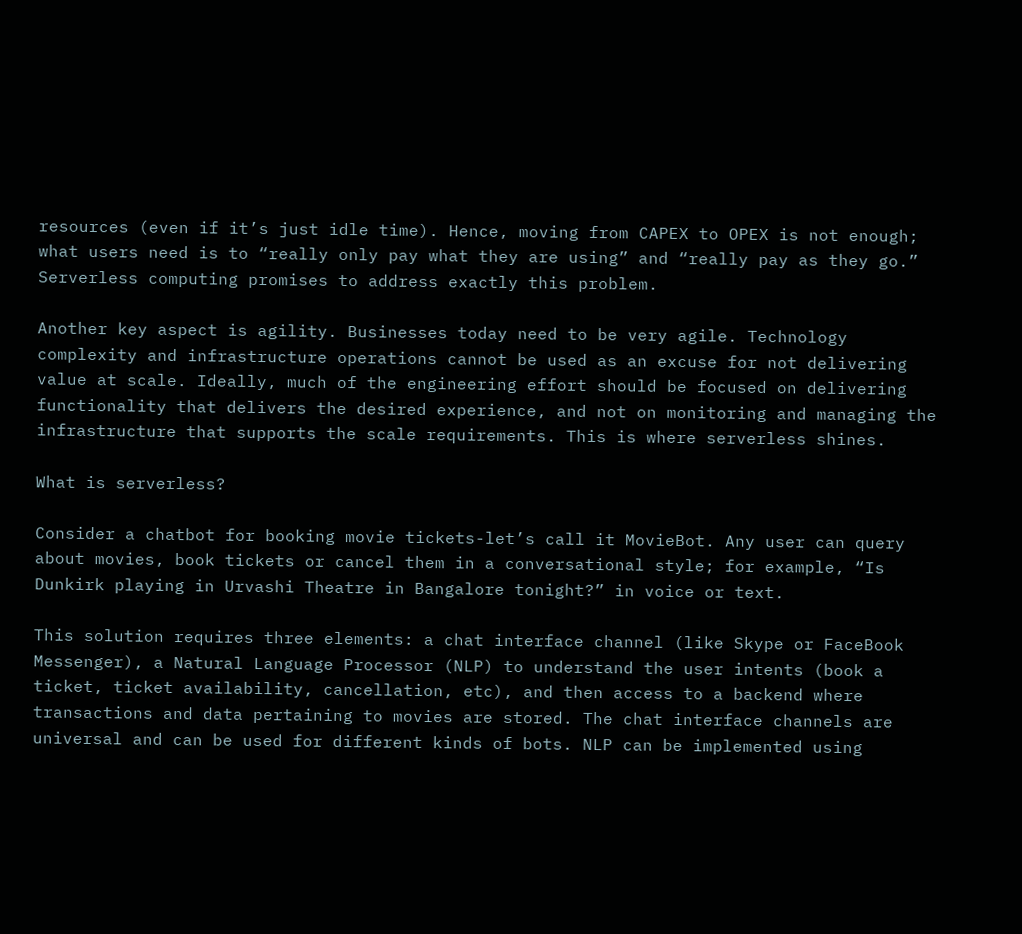resources (even if it’s just idle time). Hence, moving from CAPEX to OPEX is not enough; what users need is to “really only pay what they are using” and “really pay as they go.” Serverless computing promises to address exactly this problem.

Another key aspect is agility. Businesses today need to be very agile. Technology complexity and infrastructure operations cannot be used as an excuse for not delivering value at scale. Ideally, much of the engineering effort should be focused on delivering functionality that delivers the desired experience, and not on monitoring and managing the infrastructure that supports the scale requirements. This is where serverless shines.

What is serverless?

Consider a chatbot for booking movie tickets-let’s call it MovieBot. Any user can query about movies, book tickets or cancel them in a conversational style; for example, “Is Dunkirk playing in Urvashi Theatre in Bangalore tonight?” in voice or text.

This solution requires three elements: a chat interface channel (like Skype or FaceBook Messenger), a Natural Language Processor (NLP) to understand the user intents (book a ticket, ticket availability, cancellation, etc), and then access to a backend where transactions and data pertaining to movies are stored. The chat interface channels are universal and can be used for different kinds of bots. NLP can be implemented using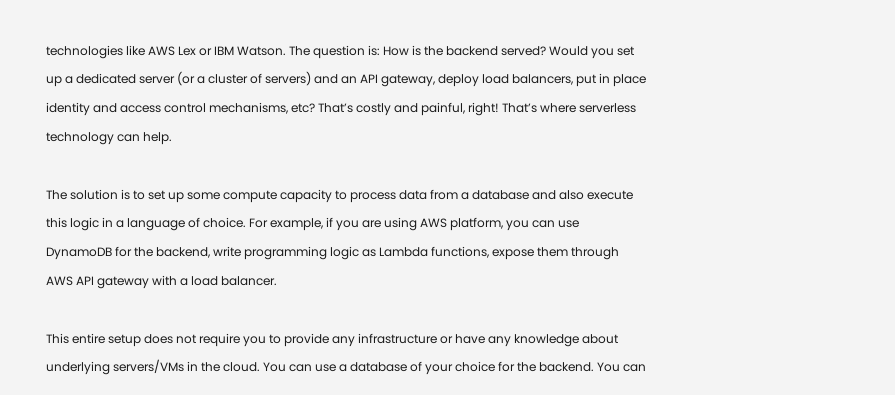technologies like AWS Lex or IBM Watson. The question is: How is the backend served? Would you set up a dedicated server (or a cluster of servers) and an API gateway, deploy load balancers, put in place identity and access control mechanisms, etc? That’s costly and painful, right! That’s where serverless technology can help.

The solution is to set up some compute capacity to process data from a database and also execute this logic in a language of choice. For example, if you are using AWS platform, you can use DynamoDB for the backend, write programming logic as Lambda functions, expose them through AWS API gateway with a load balancer.

This entire setup does not require you to provide any infrastructure or have any knowledge about underlying servers/VMs in the cloud. You can use a database of your choice for the backend. You can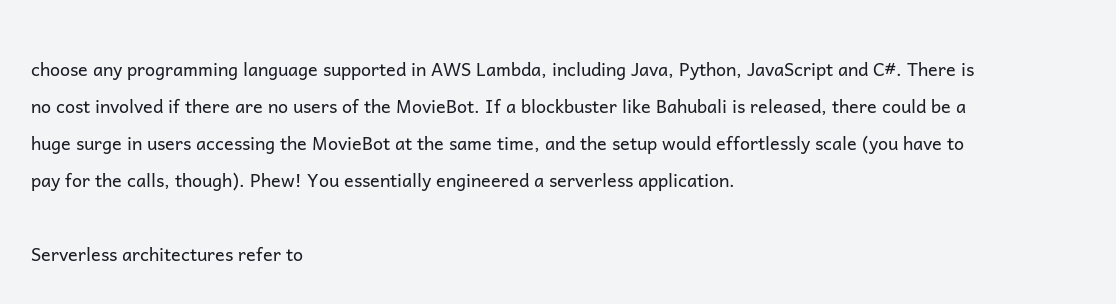choose any programming language supported in AWS Lambda, including Java, Python, JavaScript and C#. There is no cost involved if there are no users of the MovieBot. If a blockbuster like Bahubali is released, there could be a huge surge in users accessing the MovieBot at the same time, and the setup would effortlessly scale (you have to pay for the calls, though). Phew! You essentially engineered a serverless application.

Serverless architectures refer to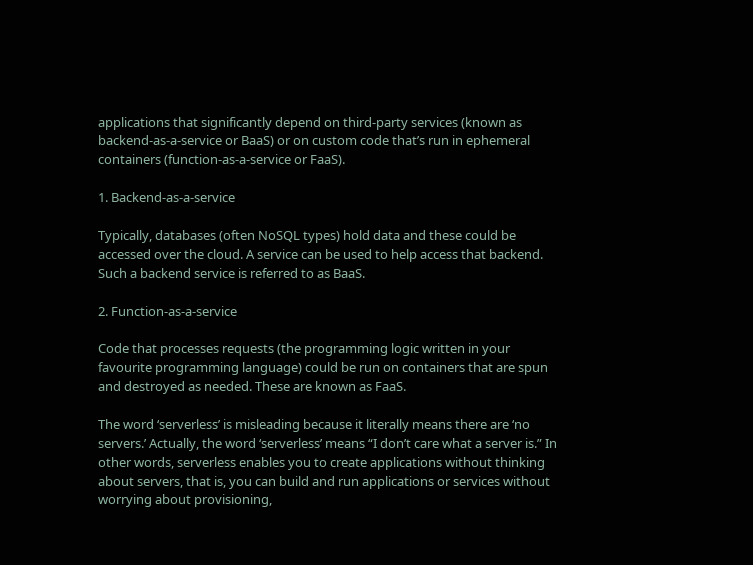applications that significantly depend on third-party services (known as backend-as-a-service or BaaS) or on custom code that’s run in ephemeral containers (function-as-a-service or FaaS).

1. Backend-as-a-service

Typically, databases (often NoSQL types) hold data and these could be accessed over the cloud. A service can be used to help access that backend. Such a backend service is referred to as BaaS.

2. Function-as-a-service

Code that processes requests (the programming logic written in your favourite programming language) could be run on containers that are spun and destroyed as needed. These are known as FaaS.

The word ‘serverless’ is misleading because it literally means there are ‘no servers.’ Actually, the word ‘serverless’ means “I don’t care what a server is.” In other words, serverless enables you to create applications without thinking about servers, that is, you can build and run applications or services without worrying about provisioning,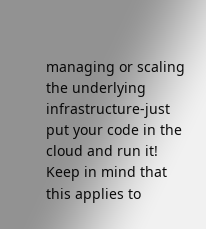managing or scaling the underlying infrastructure-just put your code in the cloud and run it! Keep in mind that this applies to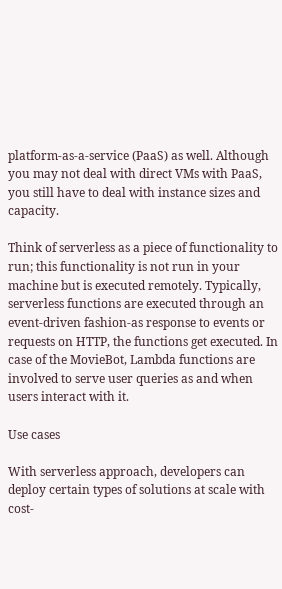platform-as-a-service (PaaS) as well. Although you may not deal with direct VMs with PaaS, you still have to deal with instance sizes and capacity.

Think of serverless as a piece of functionality to run; this functionality is not run in your machine but is executed remotely. Typically, serverless functions are executed through an event-driven fashion-as response to events or requests on HTTP, the functions get executed. In case of the MovieBot, Lambda functions are involved to serve user queries as and when users interact with it.

Use cases

With serverless approach, developers can deploy certain types of solutions at scale with cost-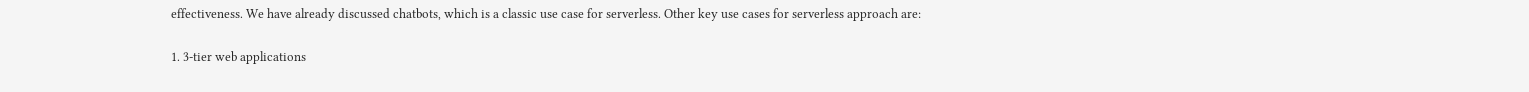effectiveness. We have already discussed chatbots, which is a classic use case for serverless. Other key use cases for serverless approach are:

1. 3-tier web applications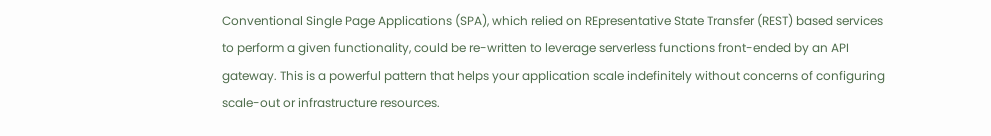Conventional Single Page Applications (SPA), which relied on REpresentative State Transfer (REST) based services to perform a given functionality, could be re-written to leverage serverless functions front-ended by an API gateway. This is a powerful pattern that helps your application scale indefinitely without concerns of configuring scale-out or infrastructure resources.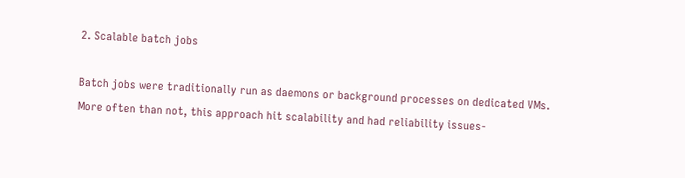2. Scalable batch jobs

Batch jobs were traditionally run as daemons or background processes on dedicated VMs. More often than not, this approach hit scalability and had reliability issues-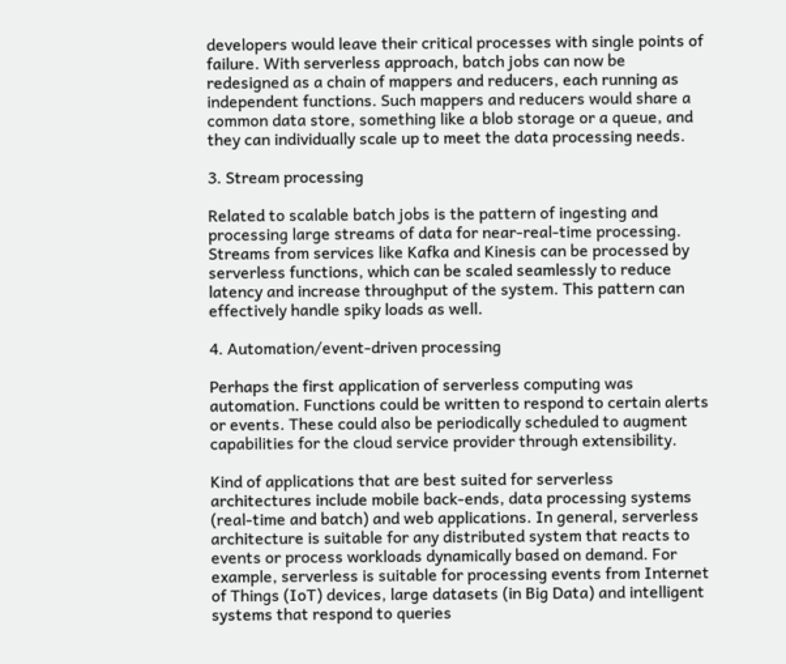developers would leave their critical processes with single points of failure. With serverless approach, batch jobs can now be redesigned as a chain of mappers and reducers, each running as independent functions. Such mappers and reducers would share a common data store, something like a blob storage or a queue, and they can individually scale up to meet the data processing needs.

3. Stream processing

Related to scalable batch jobs is the pattern of ingesting and processing large streams of data for near-real-time processing. Streams from services like Kafka and Kinesis can be processed by serverless functions, which can be scaled seamlessly to reduce latency and increase throughput of the system. This pattern can effectively handle spiky loads as well.

4. Automation/event-driven processing

Perhaps the first application of serverless computing was automation. Functions could be written to respond to certain alerts or events. These could also be periodically scheduled to augment capabilities for the cloud service provider through extensibility.

Kind of applications that are best suited for serverless architectures include mobile back-ends, data processing systems (real-time and batch) and web applications. In general, serverless architecture is suitable for any distributed system that reacts to events or process workloads dynamically based on demand. For example, serverless is suitable for processing events from Internet of Things (IoT) devices, large datasets (in Big Data) and intelligent systems that respond to queries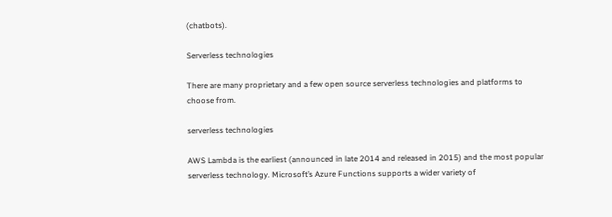(chatbots).

Serverless technologies

There are many proprietary and a few open source serverless technologies and platforms to choose from.

serverless technologies

AWS Lambda is the earliest (announced in late 2014 and released in 2015) and the most popular serverless technology. Microsoft’s Azure Functions supports a wider variety of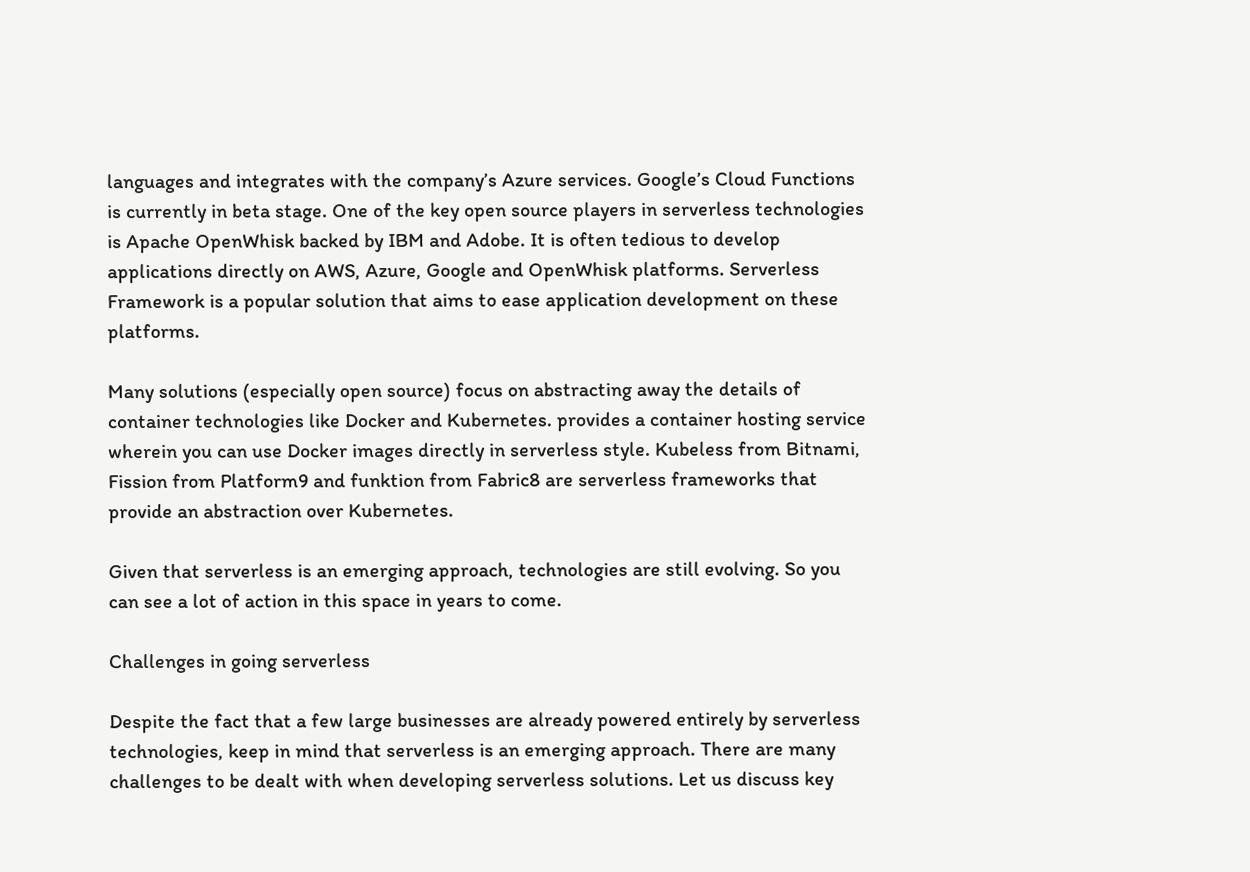languages and integrates with the company’s Azure services. Google’s Cloud Functions is currently in beta stage. One of the key open source players in serverless technologies is Apache OpenWhisk backed by IBM and Adobe. It is often tedious to develop applications directly on AWS, Azure, Google and OpenWhisk platforms. Serverless Framework is a popular solution that aims to ease application development on these platforms.

Many solutions (especially open source) focus on abstracting away the details of container technologies like Docker and Kubernetes. provides a container hosting service wherein you can use Docker images directly in serverless style. Kubeless from Bitnami, Fission from Platform9 and funktion from Fabric8 are serverless frameworks that provide an abstraction over Kubernetes.

Given that serverless is an emerging approach, technologies are still evolving. So you can see a lot of action in this space in years to come.

Challenges in going serverless

Despite the fact that a few large businesses are already powered entirely by serverless technologies, keep in mind that serverless is an emerging approach. There are many challenges to be dealt with when developing serverless solutions. Let us discuss key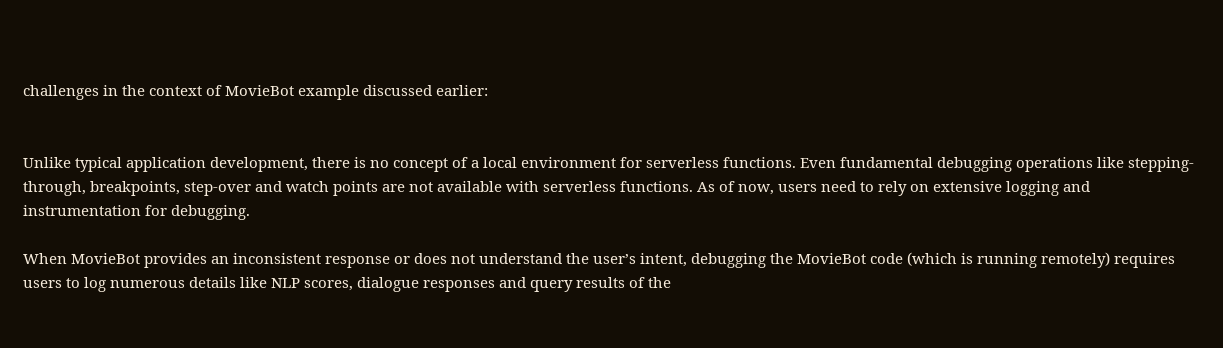challenges in the context of MovieBot example discussed earlier:


Unlike typical application development, there is no concept of a local environment for serverless functions. Even fundamental debugging operations like stepping-through, breakpoints, step-over and watch points are not available with serverless functions. As of now, users need to rely on extensive logging and instrumentation for debugging.

When MovieBot provides an inconsistent response or does not understand the user’s intent, debugging the MovieBot code (which is running remotely) requires users to log numerous details like NLP scores, dialogue responses and query results of the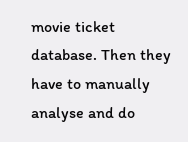movie ticket database. Then they have to manually analyse and do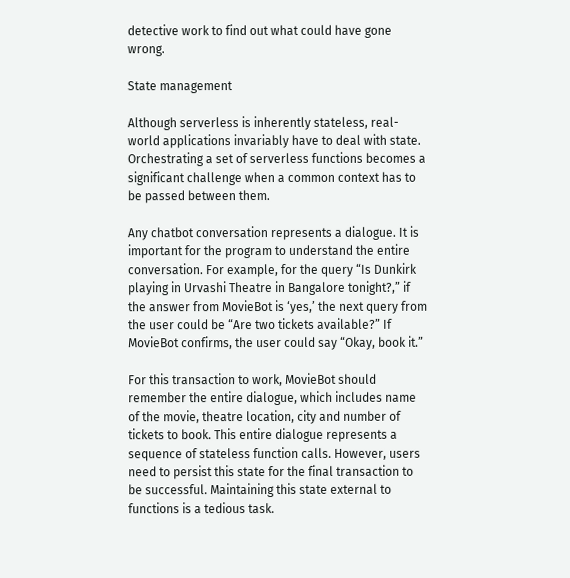detective work to find out what could have gone wrong.

State management

Although serverless is inherently stateless, real-world applications invariably have to deal with state. Orchestrating a set of serverless functions becomes a significant challenge when a common context has to be passed between them.

Any chatbot conversation represents a dialogue. It is important for the program to understand the entire conversation. For example, for the query “Is Dunkirk playing in Urvashi Theatre in Bangalore tonight?,” if the answer from MovieBot is ‘yes,’ the next query from the user could be “Are two tickets available?” If MovieBot confirms, the user could say “Okay, book it.”

For this transaction to work, MovieBot should remember the entire dialogue, which includes name of the movie, theatre location, city and number of tickets to book. This entire dialogue represents a sequence of stateless function calls. However, users need to persist this state for the final transaction to be successful. Maintaining this state external to functions is a tedious task.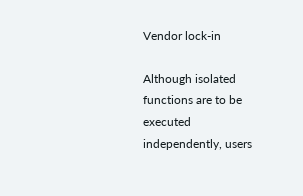Vendor lock-in

Although isolated functions are to be executed independently, users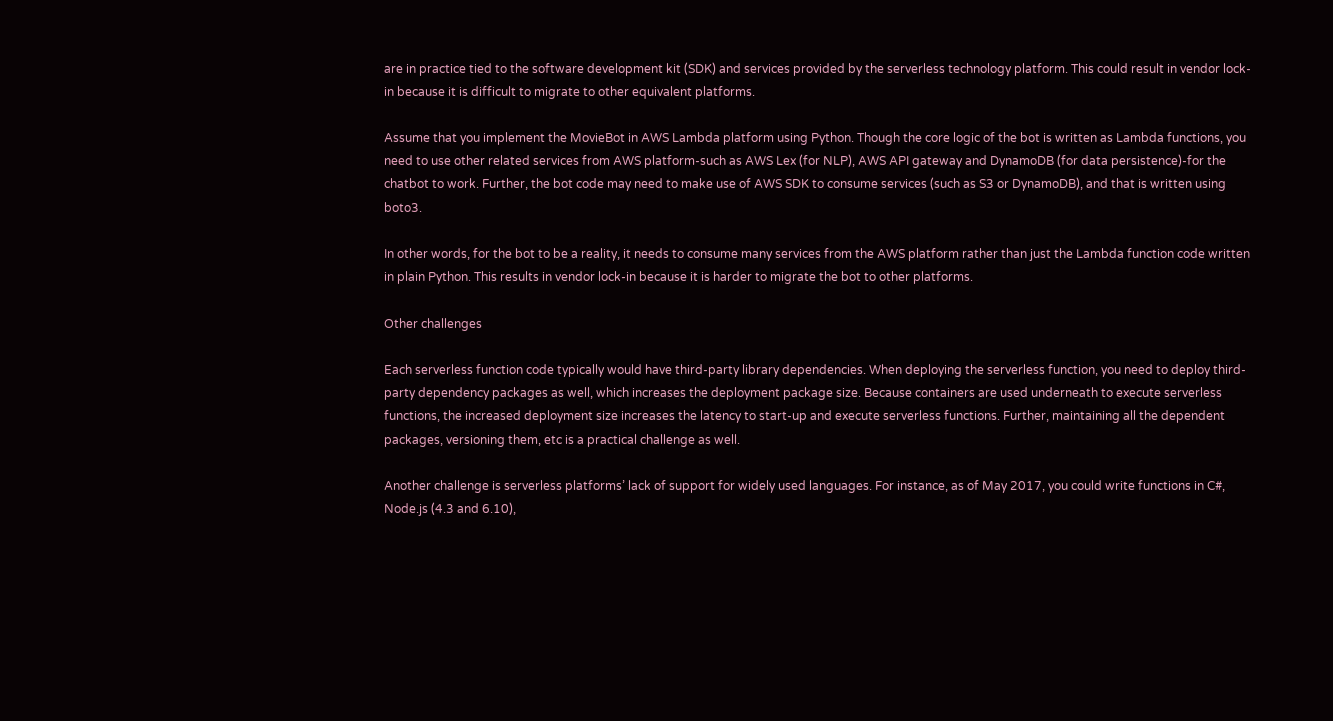are in practice tied to the software development kit (SDK) and services provided by the serverless technology platform. This could result in vendor lock-in because it is difficult to migrate to other equivalent platforms.

Assume that you implement the MovieBot in AWS Lambda platform using Python. Though the core logic of the bot is written as Lambda functions, you need to use other related services from AWS platform-such as AWS Lex (for NLP), AWS API gateway and DynamoDB (for data persistence)-for the chatbot to work. Further, the bot code may need to make use of AWS SDK to consume services (such as S3 or DynamoDB), and that is written using boto3.

In other words, for the bot to be a reality, it needs to consume many services from the AWS platform rather than just the Lambda function code written in plain Python. This results in vendor lock-in because it is harder to migrate the bot to other platforms.

Other challenges

Each serverless function code typically would have third-party library dependencies. When deploying the serverless function, you need to deploy third-party dependency packages as well, which increases the deployment package size. Because containers are used underneath to execute serverless functions, the increased deployment size increases the latency to start-up and execute serverless functions. Further, maintaining all the dependent packages, versioning them, etc is a practical challenge as well.

Another challenge is serverless platforms’ lack of support for widely used languages. For instance, as of May 2017, you could write functions in C#, Node.js (4.3 and 6.10),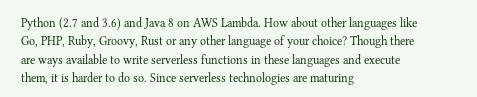Python (2.7 and 3.6) and Java 8 on AWS Lambda. How about other languages like Go, PHP, Ruby, Groovy, Rust or any other language of your choice? Though there are ways available to write serverless functions in these languages and execute them, it is harder to do so. Since serverless technologies are maturing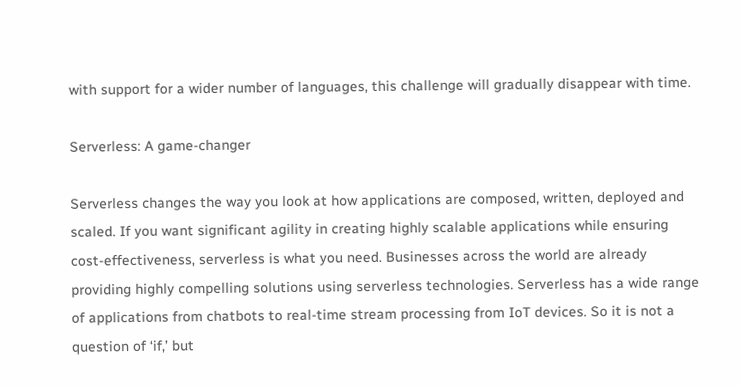with support for a wider number of languages, this challenge will gradually disappear with time.

Serverless: A game-changer

Serverless changes the way you look at how applications are composed, written, deployed and scaled. If you want significant agility in creating highly scalable applications while ensuring cost-effectiveness, serverless is what you need. Businesses across the world are already providing highly compelling solutions using serverless technologies. Serverless has a wide range of applications from chatbots to real-time stream processing from IoT devices. So it is not a question of ‘if,’ but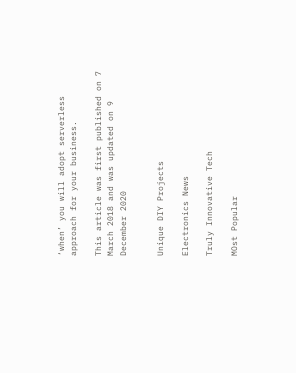‘when’ you will adopt serverless approach for your business.

This article was first published on 7 March 2018 and was updated on 9 December 2020


Unique DIY Projects

Electronics News

Truly Innovative Tech

MOst Popular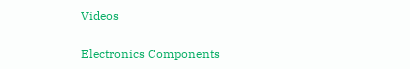Videos

Electronics Components